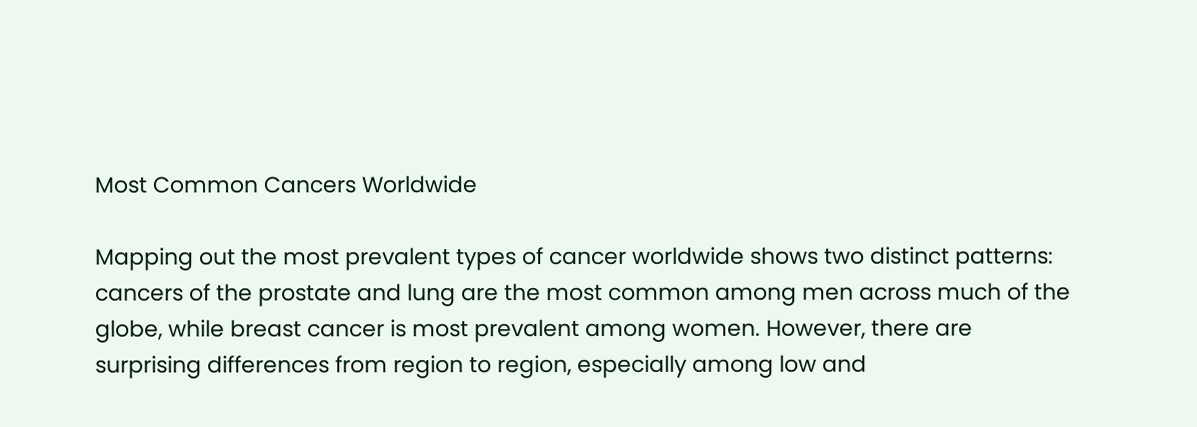Most Common Cancers Worldwide

Mapping out the most prevalent types of cancer worldwide shows two distinct patterns: cancers of the prostate and lung are the most common among men across much of the globe, while breast cancer is most prevalent among women. However, there are surprising differences from region to region, especially among low and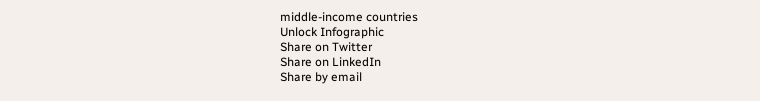middle-income countries
Unlock Infographic
Share on Twitter
Share on LinkedIn
Share by email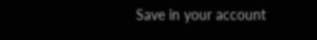Save in your account